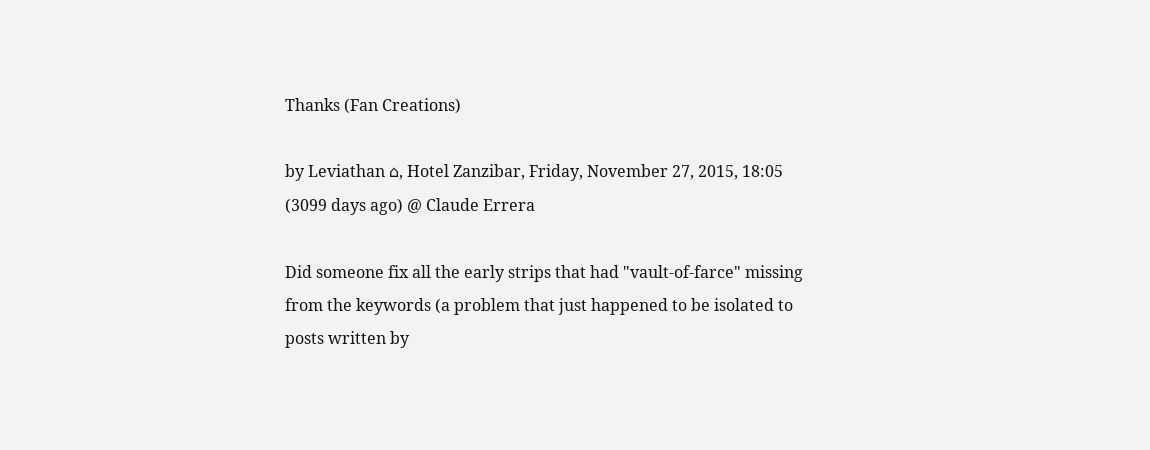Thanks (Fan Creations)

by Leviathan ⌂, Hotel Zanzibar, Friday, November 27, 2015, 18:05 (3099 days ago) @ Claude Errera

Did someone fix all the early strips that had "vault-of-farce" missing from the keywords (a problem that just happened to be isolated to posts written by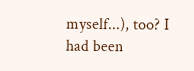myself...), too? I had been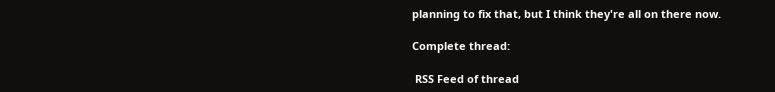planning to fix that, but I think they're all on there now.

Complete thread:

 RSS Feed of thread